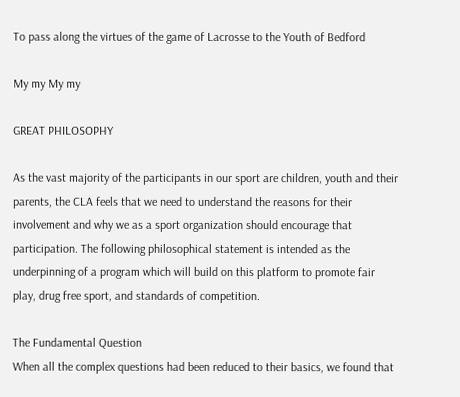To pass along the virtues of the game of Lacrosse to the Youth of Bedford

My my My my

GREAT PHILOSOPHY

As the vast majority of the participants in our sport are children, youth and their parents, the CLA feels that we need to understand the reasons for their involvement and why we as a sport organization should encourage that participation. The following philosophical statement is intended as the underpinning of a program which will build on this platform to promote fair play, drug free sport, and standards of competition.

The Fundamental Question
When all the complex questions had been reduced to their basics, we found that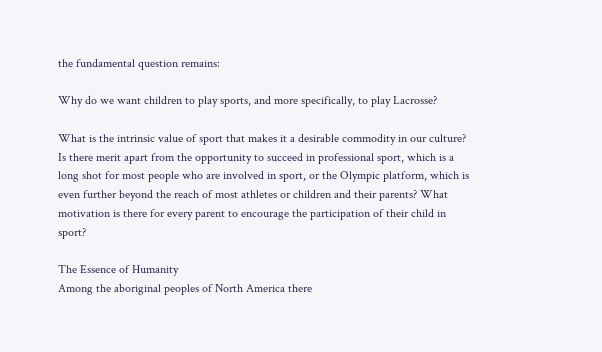the fundamental question remains:

Why do we want children to play sports, and more specifically, to play Lacrosse?

What is the intrinsic value of sport that makes it a desirable commodity in our culture? Is there merit apart from the opportunity to succeed in professional sport, which is a long shot for most people who are involved in sport, or the Olympic platform, which is even further beyond the reach of most athletes or children and their parents? What motivation is there for every parent to encourage the participation of their child in sport?

The Essence of Humanity
Among the aboriginal peoples of North America there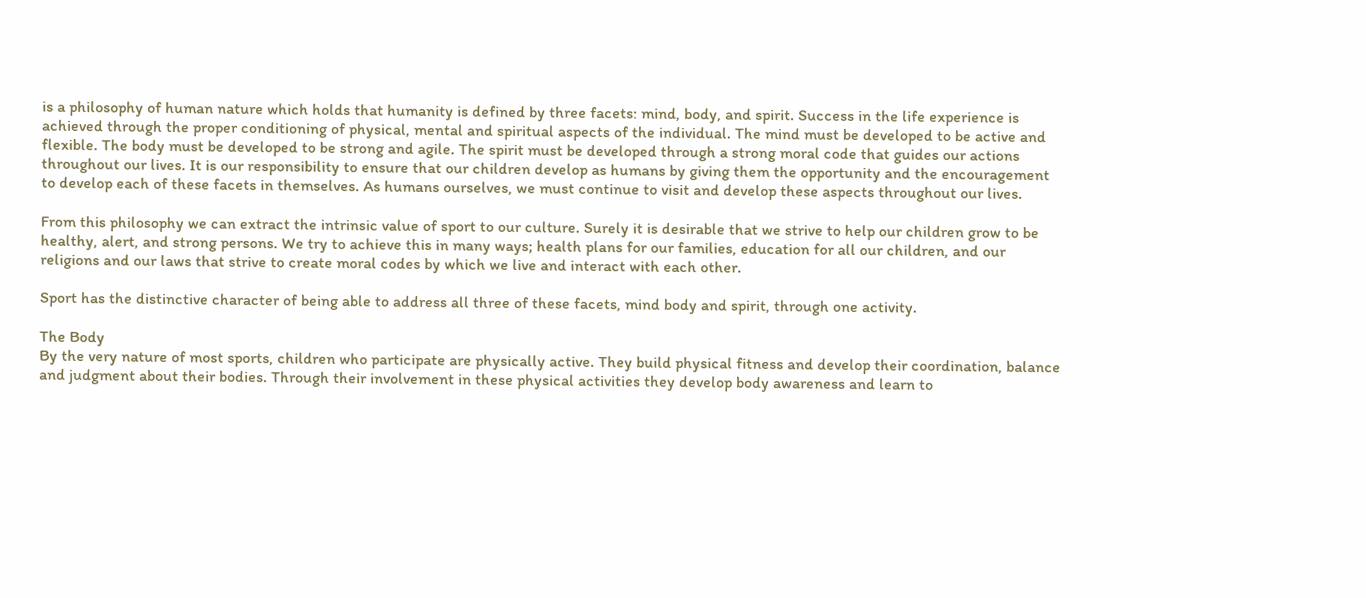is a philosophy of human nature which holds that humanity is defined by three facets: mind, body, and spirit. Success in the life experience is achieved through the proper conditioning of physical, mental and spiritual aspects of the individual. The mind must be developed to be active and flexible. The body must be developed to be strong and agile. The spirit must be developed through a strong moral code that guides our actions throughout our lives. It is our responsibility to ensure that our children develop as humans by giving them the opportunity and the encouragement to develop each of these facets in themselves. As humans ourselves, we must continue to visit and develop these aspects throughout our lives.

From this philosophy we can extract the intrinsic value of sport to our culture. Surely it is desirable that we strive to help our children grow to be healthy, alert, and strong persons. We try to achieve this in many ways; health plans for our families, education for all our children, and our religions and our laws that strive to create moral codes by which we live and interact with each other.

Sport has the distinctive character of being able to address all three of these facets, mind body and spirit, through one activity.

The Body
By the very nature of most sports, children who participate are physically active. They build physical fitness and develop their coordination, balance and judgment about their bodies. Through their involvement in these physical activities they develop body awareness and learn to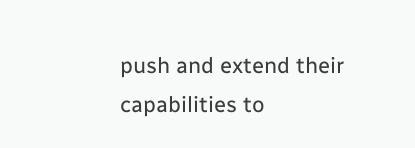push and extend their capabilities to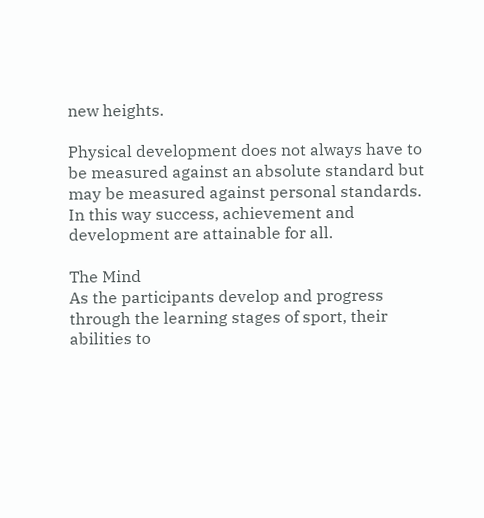new heights.

Physical development does not always have to be measured against an absolute standard but may be measured against personal standards. In this way success, achievement and development are attainable for all.

The Mind
As the participants develop and progress through the learning stages of sport, their abilities to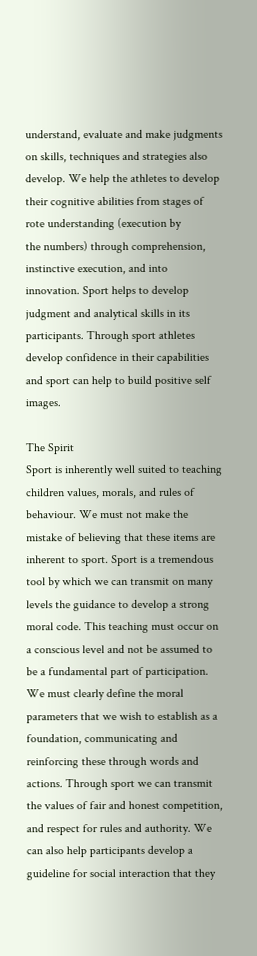understand, evaluate and make judgments on skills, techniques and strategies also develop. We help the athletes to develop their cognitive abilities from stages of rote understanding (execution by
the numbers) through comprehension, instinctive execution, and into innovation. Sport helps to develop judgment and analytical skills in its participants. Through sport athletes develop confidence in their capabilities and sport can help to build positive self images.

The Spirit
Sport is inherently well suited to teaching children values, morals, and rules of behaviour. We must not make the mistake of believing that these items are inherent to sport. Sport is a tremendous tool by which we can transmit on many levels the guidance to develop a strong moral code. This teaching must occur on a conscious level and not be assumed to be a fundamental part of participation. We must clearly define the moral parameters that we wish to establish as a foundation, communicating and reinforcing these through words and actions. Through sport we can transmit the values of fair and honest competition, and respect for rules and authority. We can also help participants develop a guideline for social interaction that they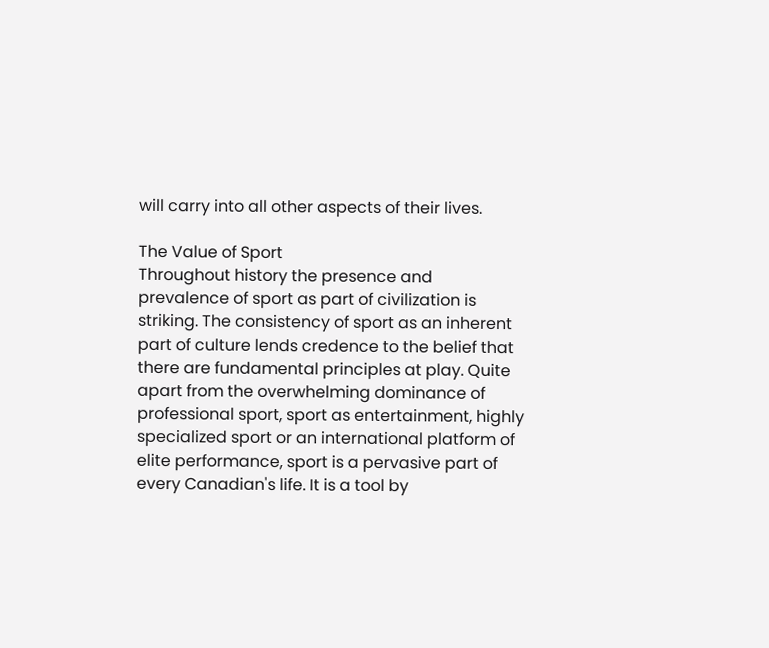will carry into all other aspects of their lives.

The Value of Sport
Throughout history the presence and prevalence of sport as part of civilization is striking. The consistency of sport as an inherent part of culture lends credence to the belief that there are fundamental principles at play. Quite apart from the overwhelming dominance of professional sport, sport as entertainment, highly specialized sport or an international platform of elite performance, sport is a pervasive part of every Canadian's life. It is a tool by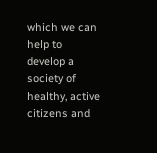which we can help to develop a society of healthy, active citizens and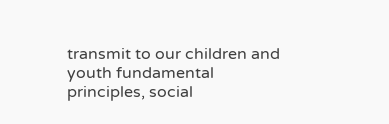transmit to our children and youth fundamental principles, social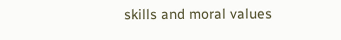skills and moral values